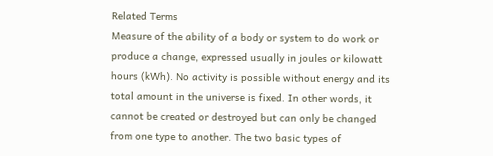Related Terms
Measure of the ability of a body or system to do work or produce a change, expressed usually in joules or kilowatt hours (kWh). No activity is possible without energy and its total amount in the universe is fixed. In other words, it cannot be created or destroyed but can only be changed from one type to another. The two basic types of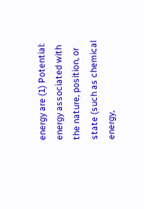energy are (1) Potential: energy associated with the nature, position, or state (such as chemical energy,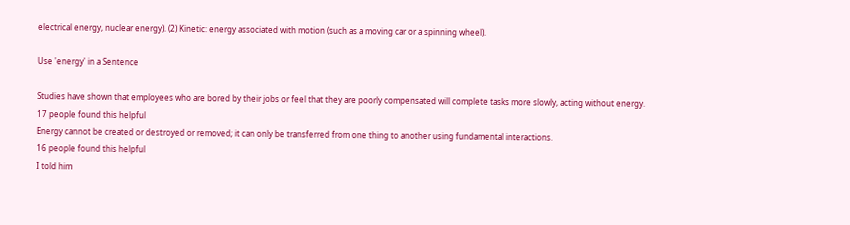electrical energy, nuclear energy). (2) Kinetic: energy associated with motion (such as a moving car or a spinning wheel).

Use 'energy' in a Sentence

Studies have shown that employees who are bored by their jobs or feel that they are poorly compensated will complete tasks more slowly, acting without energy.
17 people found this helpful
Energy cannot be created or destroyed or removed; it can only be transferred from one thing to another using fundamental interactions.
16 people found this helpful
I told him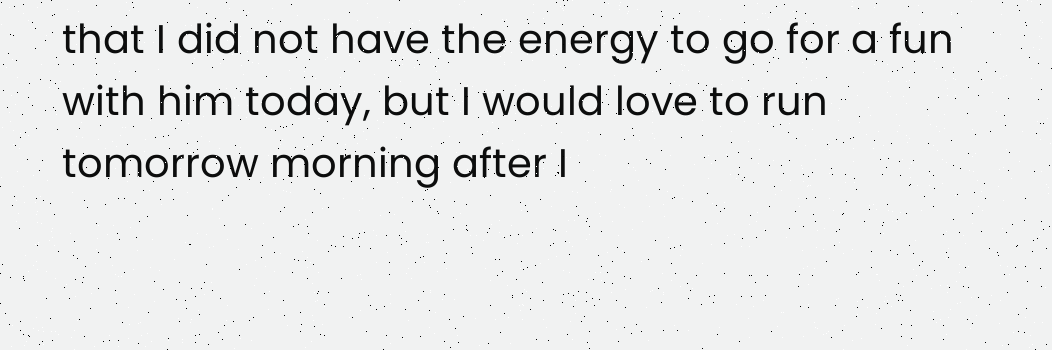that I did not have the energy to go for a fun with him today, but I would love to run tomorrow morning after I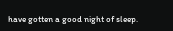have gotten a good night of sleep.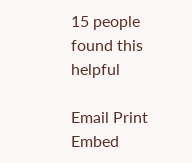15 people found this helpful

Email Print Embed